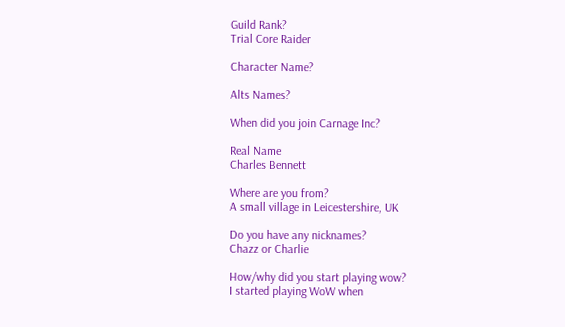Guild Rank?
Trial Core Raider

Character Name?

Alts Names?

When did you join Carnage Inc?

Real Name
Charles Bennett

Where are you from?
A small village in Leicestershire, UK

Do you have any nicknames?
Chazz or Charlie

How/why did you start playing wow?
I started playing WoW when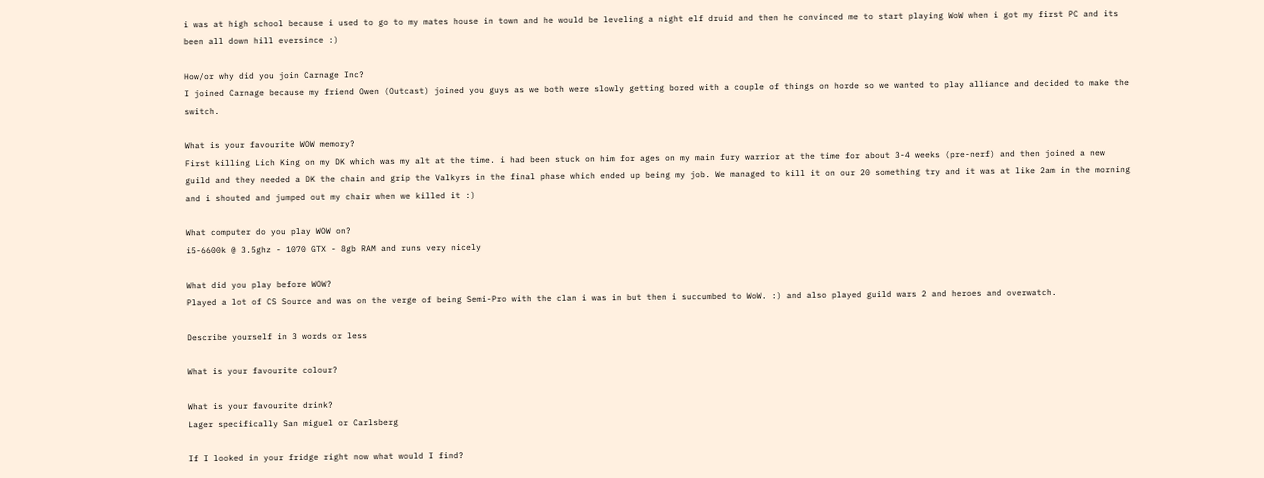i was at high school because i used to go to my mates house in town and he would be leveling a night elf druid and then he convinced me to start playing WoW when i got my first PC and its been all down hill eversince :)

How/or why did you join Carnage Inc?
I joined Carnage because my friend Owen (Outcast) joined you guys as we both were slowly getting bored with a couple of things on horde so we wanted to play alliance and decided to make the switch.

What is your favourite WOW memory?
First killing Lich King on my DK which was my alt at the time. i had been stuck on him for ages on my main fury warrior at the time for about 3-4 weeks (pre-nerf) and then joined a new guild and they needed a DK the chain and grip the Valkyrs in the final phase which ended up being my job. We managed to kill it on our 20 something try and it was at like 2am in the morning and i shouted and jumped out my chair when we killed it :)

What computer do you play WOW on?
i5-6600k @ 3.5ghz - 1070 GTX - 8gb RAM and runs very nicely

What did you play before WOW?
Played a lot of CS Source and was on the verge of being Semi-Pro with the clan i was in but then i succumbed to WoW. :) and also played guild wars 2 and heroes and overwatch.

Describe yourself in 3 words or less

What is your favourite colour?

What is your favourite drink?
Lager specifically San miguel or Carlsberg

If I looked in your fridge right now what would I find?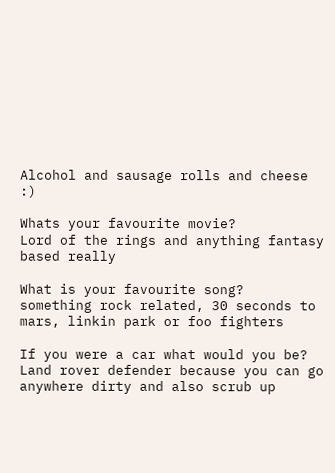Alcohol and sausage rolls and cheese :)

Whats your favourite movie?
Lord of the rings and anything fantasy based really

What is your favourite song?
something rock related, 30 seconds to mars, linkin park or foo fighters

If you were a car what would you be?
Land rover defender because you can go anywhere dirty and also scrub up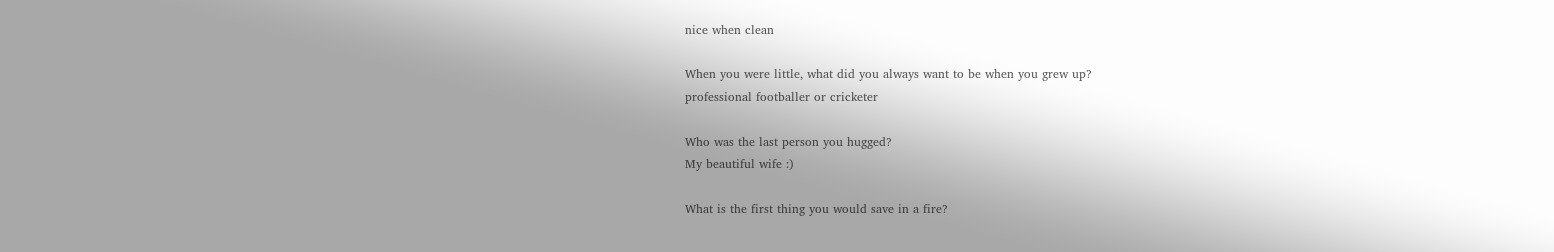nice when clean

When you were little, what did you always want to be when you grew up?
professional footballer or cricketer

Who was the last person you hugged?
My beautiful wife :)

What is the first thing you would save in a fire?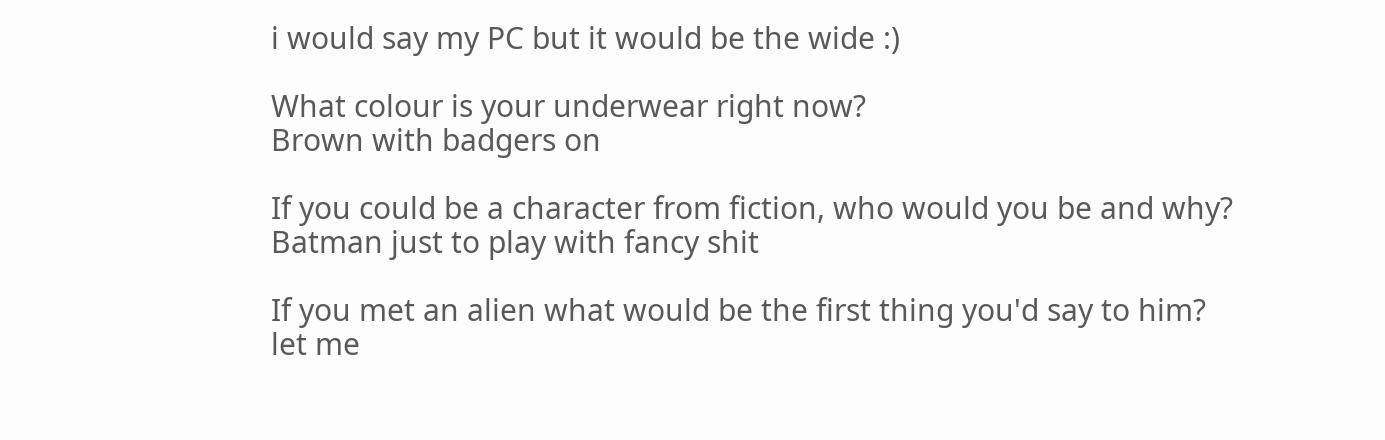i would say my PC but it would be the wide :)

What colour is your underwear right now?
Brown with badgers on

If you could be a character from fiction, who would you be and why?
Batman just to play with fancy shit

If you met an alien what would be the first thing you'd say to him?
let me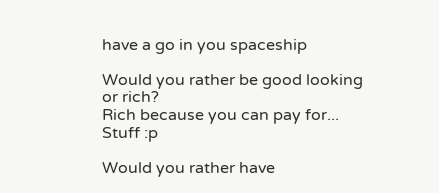have a go in you spaceship

Would you rather be good looking or rich?
Rich because you can pay for... Stuff :p

Would you rather have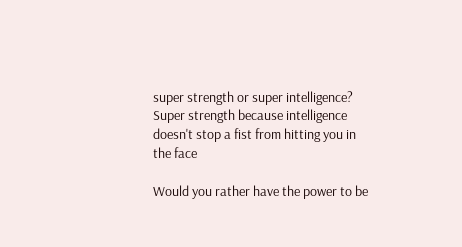super strength or super intelligence?
Super strength because intelligence doesn't stop a fist from hitting you in the face

Would you rather have the power to be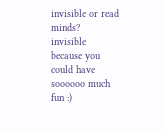invisible or read minds?
invisible because you could have soooooo much fun :)